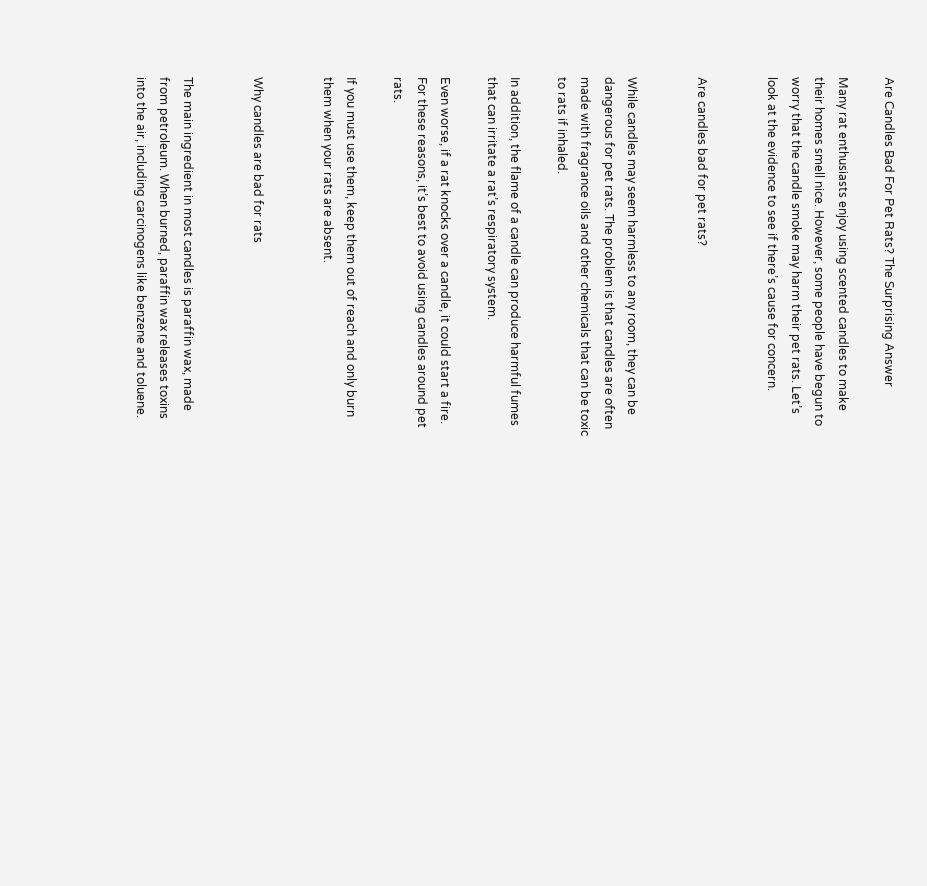Are Candles Bad For Pet Rats? The Surprising Answer

Many rat enthusiasts enjoy using scented candles to make their homes smell nice. However, some people have begun to worry that the candle smoke may harm their pet rats. Let’s look at the evidence to see if there’s cause for concern.


Are candles bad for pet rats?


While candles may seem harmless to any room, they can be dangerous for pet rats. The problem is that candles are often made with fragrance oils and other chemicals that can be toxic to rats if inhaled.

In addition, the flame of a candle can produce harmful fumes that can irritate a rat’s respiratory system.

Even worse, if a rat knocks over a candle, it could start a fire. For these reasons, it’s best to avoid using candles around pet rats.

If you must use them, keep them out of reach and only burn them when your rats are absent.


Why candles are bad for rats


The main ingredient in most candles is paraffin wax, made from petroleum. When burned, paraffin wax releases toxins into the air, including carcinogens like benzene and toluene.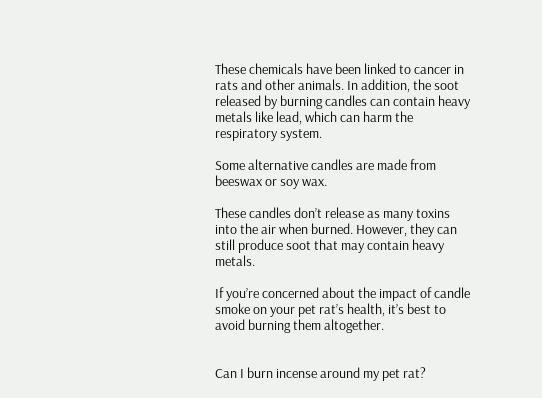These chemicals have been linked to cancer in rats and other animals. In addition, the soot released by burning candles can contain heavy metals like lead, which can harm the respiratory system.

Some alternative candles are made from beeswax or soy wax.

These candles don’t release as many toxins into the air when burned. However, they can still produce soot that may contain heavy metals.

If you’re concerned about the impact of candle smoke on your pet rat’s health, it’s best to avoid burning them altogether.


Can I burn incense around my pet rat?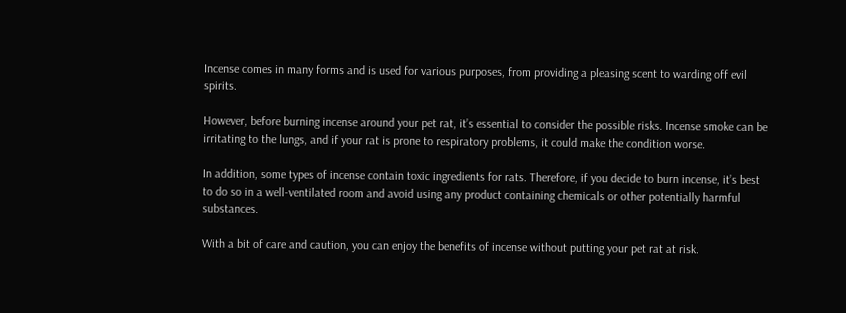Incense comes in many forms and is used for various purposes, from providing a pleasing scent to warding off evil spirits.

However, before burning incense around your pet rat, it’s essential to consider the possible risks. Incense smoke can be irritating to the lungs, and if your rat is prone to respiratory problems, it could make the condition worse.

In addition, some types of incense contain toxic ingredients for rats. Therefore, if you decide to burn incense, it’s best to do so in a well-ventilated room and avoid using any product containing chemicals or other potentially harmful substances.

With a bit of care and caution, you can enjoy the benefits of incense without putting your pet rat at risk.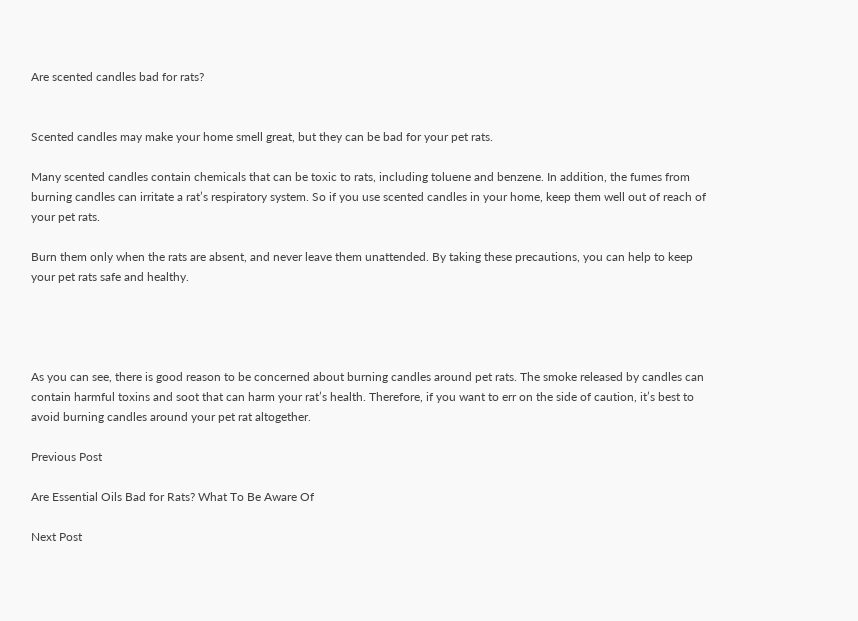Are scented candles bad for rats?


Scented candles may make your home smell great, but they can be bad for your pet rats.

Many scented candles contain chemicals that can be toxic to rats, including toluene and benzene. In addition, the fumes from burning candles can irritate a rat’s respiratory system. So if you use scented candles in your home, keep them well out of reach of your pet rats.

Burn them only when the rats are absent, and never leave them unattended. By taking these precautions, you can help to keep your pet rats safe and healthy.




As you can see, there is good reason to be concerned about burning candles around pet rats. The smoke released by candles can contain harmful toxins and soot that can harm your rat’s health. Therefore, if you want to err on the side of caution, it’s best to avoid burning candles around your pet rat altogether.

Previous Post

Are Essential Oils Bad for Rats? What To Be Aware Of

Next Post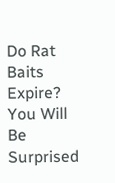Do Rat Baits Expire? You Will Be Surprised